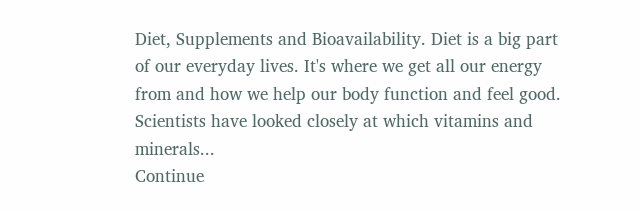Diet, Supplements and Bioavailability. Diet is a big part of our everyday lives. It's where we get all our energy from and how we help our body function and feel good. Scientists have looked closely at which vitamins and minerals...
Continue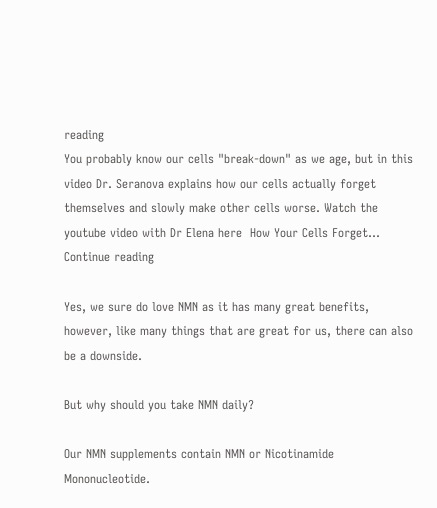reading
You probably know our cells "break-down" as we age, but in this video Dr. Seranova explains how our cells actually forget themselves and slowly make other cells worse. Watch the youtube video with Dr Elena here  How Your Cells Forget...
Continue reading

Yes, we sure do love NMN as it has many great benefits, however, like many things that are great for us, there can also be a downside.

But why should you take NMN daily?

Our NMN supplements contain NMN or Nicotinamide Mononucleotide.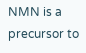NMN is a precursor to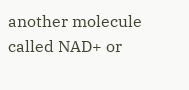another molecule called NAD+ or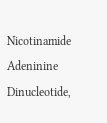Nicotinamide Adeninine Dinucleotide,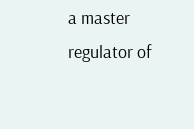a master regulator of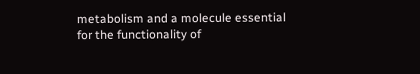metabolism and a molecule essential for the functionality of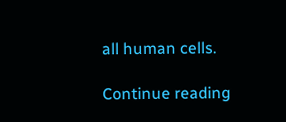all human cells.

Continue reading